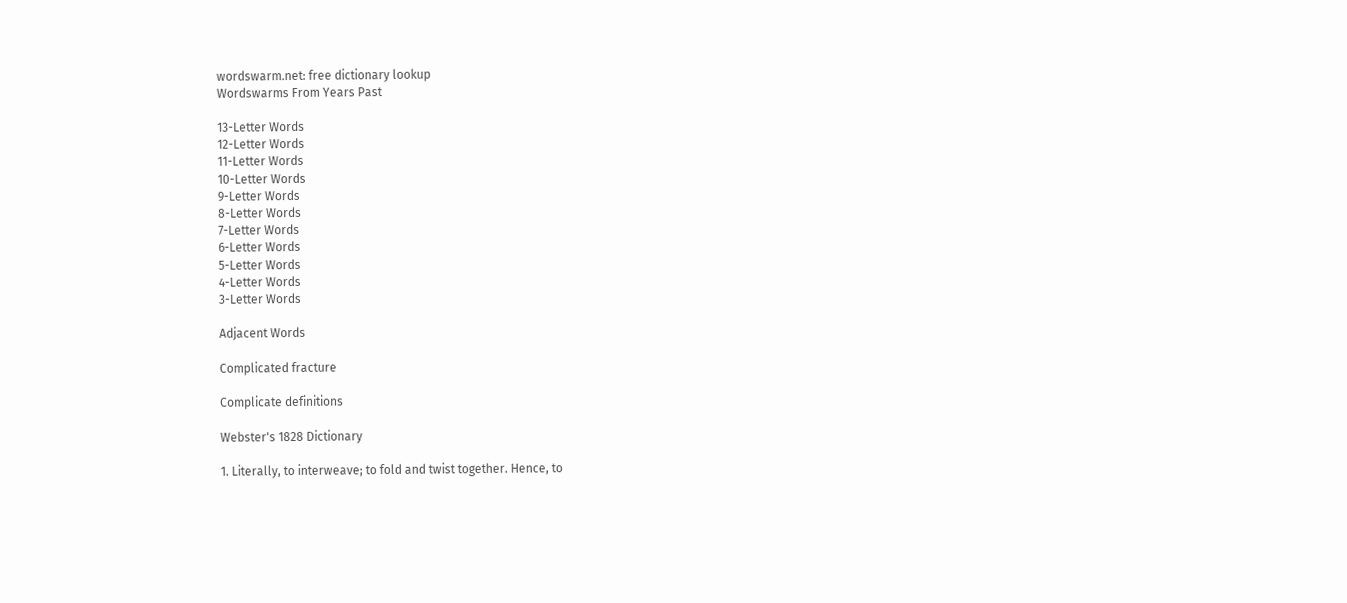wordswarm.net: free dictionary lookup
Wordswarms From Years Past

13-Letter Words
12-Letter Words
11-Letter Words
10-Letter Words
9-Letter Words
8-Letter Words
7-Letter Words
6-Letter Words
5-Letter Words
4-Letter Words
3-Letter Words

Adjacent Words

Complicated fracture

Complicate definitions

Webster's 1828 Dictionary

1. Literally, to interweave; to fold and twist together. Hence, to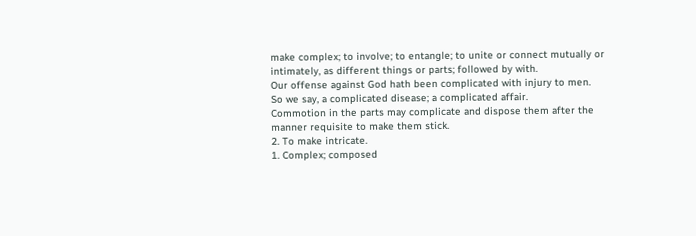make complex; to involve; to entangle; to unite or connect mutually or intimately, as different things or parts; followed by with.
Our offense against God hath been complicated with injury to men.
So we say, a complicated disease; a complicated affair.
Commotion in the parts may complicate and dispose them after the manner requisite to make them stick.
2. To make intricate.
1. Complex; composed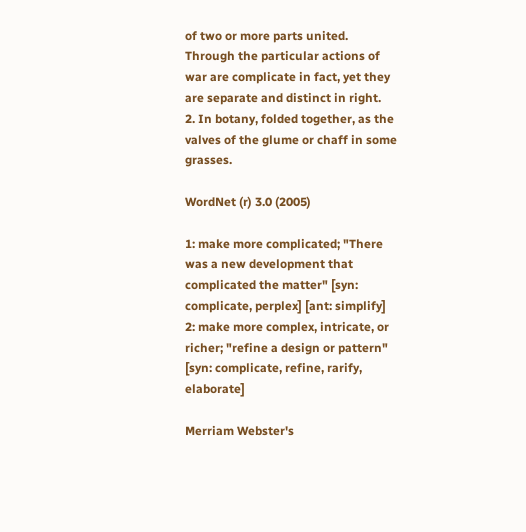of two or more parts united.
Through the particular actions of war are complicate in fact, yet they are separate and distinct in right.
2. In botany, folded together, as the valves of the glume or chaff in some grasses.

WordNet (r) 3.0 (2005)

1: make more complicated; "There was a new development that complicated the matter" [syn: complicate, perplex] [ant: simplify]
2: make more complex, intricate, or richer; "refine a design or pattern" [syn: complicate, refine, rarify, elaborate]

Merriam Webster's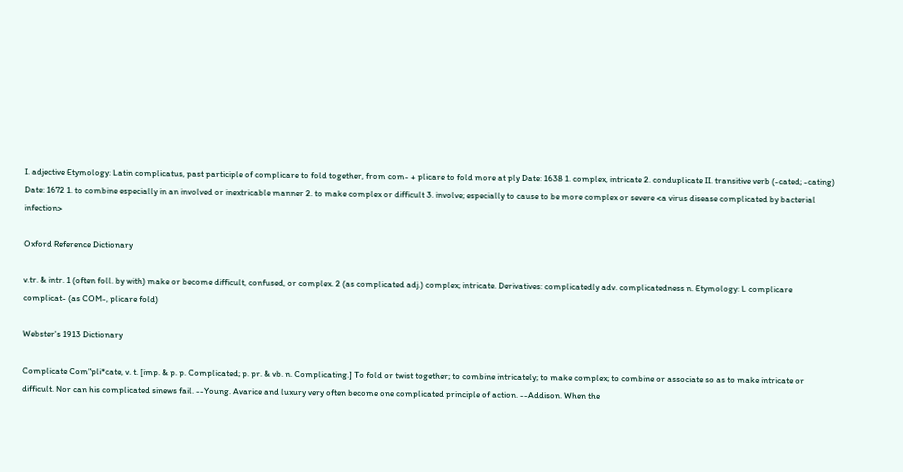I. adjective Etymology: Latin complicatus, past participle of complicare to fold together, from com- + plicare to fold more at ply Date: 1638 1. complex, intricate 2. conduplicate II. transitive verb (-cated; -cating) Date: 1672 1. to combine especially in an involved or inextricable manner 2. to make complex or difficult 3. involve; especially to cause to be more complex or severe <a virus disease complicated by bacterial infection>

Oxford Reference Dictionary

v.tr. & intr. 1 (often foll. by with) make or become difficult, confused, or complex. 2 (as complicated adj.) complex; intricate. Derivatives: complicatedly adv. complicatedness n. Etymology: L complicare complicat- (as COM-, plicare fold)

Webster's 1913 Dictionary

Complicate Com"pli*cate, v. t. [imp. & p. p. Complicated; p. pr. & vb. n. Complicating.] To fold or twist together; to combine intricately; to make complex; to combine or associate so as to make intricate or difficult. Nor can his complicated sinews fail. --Young. Avarice and luxury very often become one complicated principle of action. --Addison. When the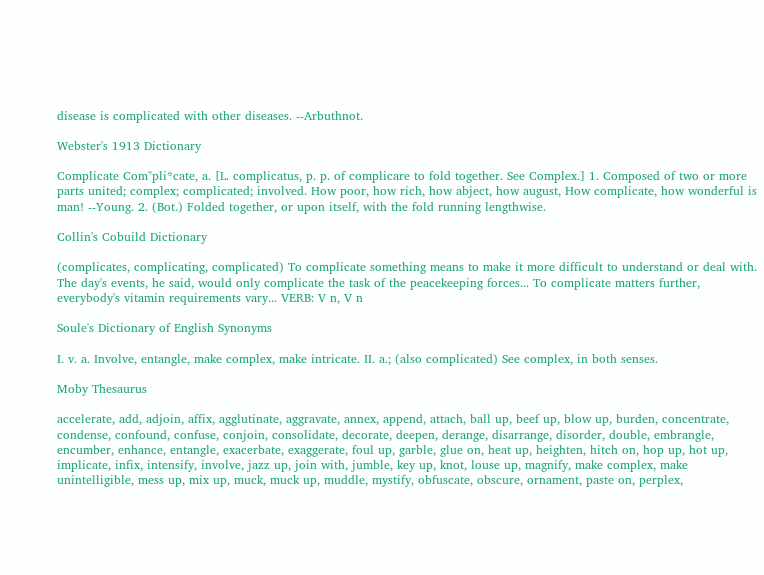disease is complicated with other diseases. --Arbuthnot.

Webster's 1913 Dictionary

Complicate Com"pli*cate, a. [L. complicatus, p. p. of complicare to fold together. See Complex.] 1. Composed of two or more parts united; complex; complicated; involved. How poor, how rich, how abject, how august, How complicate, how wonderful is man! --Young. 2. (Bot.) Folded together, or upon itself, with the fold running lengthwise.

Collin's Cobuild Dictionary

(complicates, complicating, complicated) To complicate something means to make it more difficult to understand or deal with. The day's events, he said, would only complicate the task of the peacekeeping forces... To complicate matters further, everybody's vitamin requirements vary... VERB: V n, V n

Soule's Dictionary of English Synonyms

I. v. a. Involve, entangle, make complex, make intricate. II. a.; (also complicated) See complex, in both senses.

Moby Thesaurus

accelerate, add, adjoin, affix, agglutinate, aggravate, annex, append, attach, ball up, beef up, blow up, burden, concentrate, condense, confound, confuse, conjoin, consolidate, decorate, deepen, derange, disarrange, disorder, double, embrangle, encumber, enhance, entangle, exacerbate, exaggerate, foul up, garble, glue on, heat up, heighten, hitch on, hop up, hot up, implicate, infix, intensify, involve, jazz up, join with, jumble, key up, knot, louse up, magnify, make complex, make unintelligible, mess up, mix up, muck, muck up, muddle, mystify, obfuscate, obscure, ornament, paste on, perplex,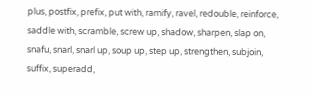plus, postfix, prefix, put with, ramify, ravel, redouble, reinforce, saddle with, scramble, screw up, shadow, sharpen, slap on, snafu, snarl, snarl up, soup up, step up, strengthen, subjoin, suffix, superadd,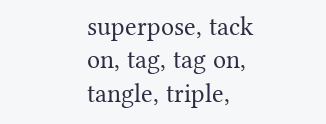superpose, tack on, tag, tag on, tangle, triple,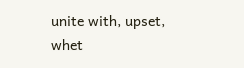unite with, upset, whet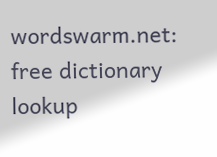wordswarm.net: free dictionary lookup